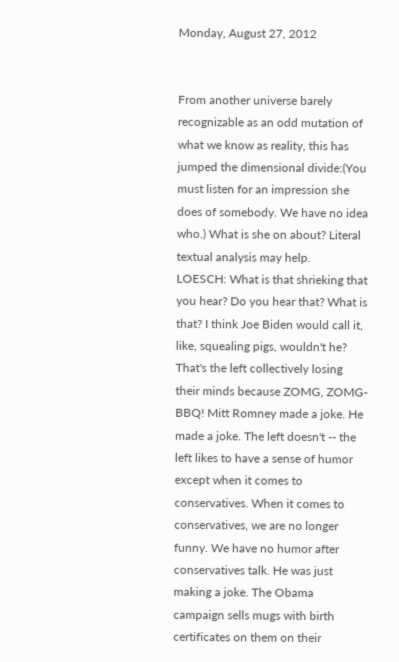Monday, August 27, 2012


From another universe barely recognizable as an odd mutation of what we know as reality, this has jumped the dimensional divide:(You must listen for an impression she does of somebody. We have no idea who.) What is she on about? Literal textual analysis may help.
LOESCH: What is that shrieking that you hear? Do you hear that? What is that? I think Joe Biden would call it, like, squealing pigs, wouldn't he? That's the left collectively losing their minds because ZOMG, ZOMG-BBQ! Mitt Romney made a joke. He made a joke. The left doesn't -- the left likes to have a sense of humor except when it comes to conservatives. When it comes to conservatives, we are no longer funny. We have no humor after conservatives talk. He was just making a joke. The Obama campaign sells mugs with birth certificates on them on their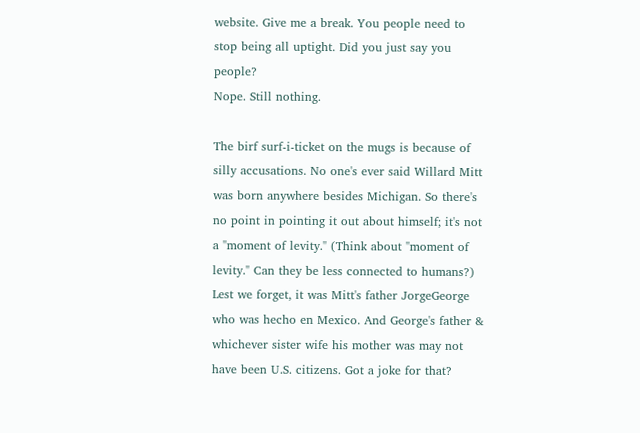website. Give me a break. You people need to stop being all uptight. Did you just say you people?
Nope. Still nothing.

The birf surf-i-ticket on the mugs is because of silly accusations. No one's ever said Willard Mitt was born anywhere besides Michigan. So there's no point in pointing it out about himself; it's not a "moment of levity." (Think about "moment of levity." Can they be less connected to humans?) Lest we forget, it was Mitt's father JorgeGeorge who was hecho en Mexico. And George's father & whichever sister wife his mother was may not have been U.S. citizens. Got a joke for that?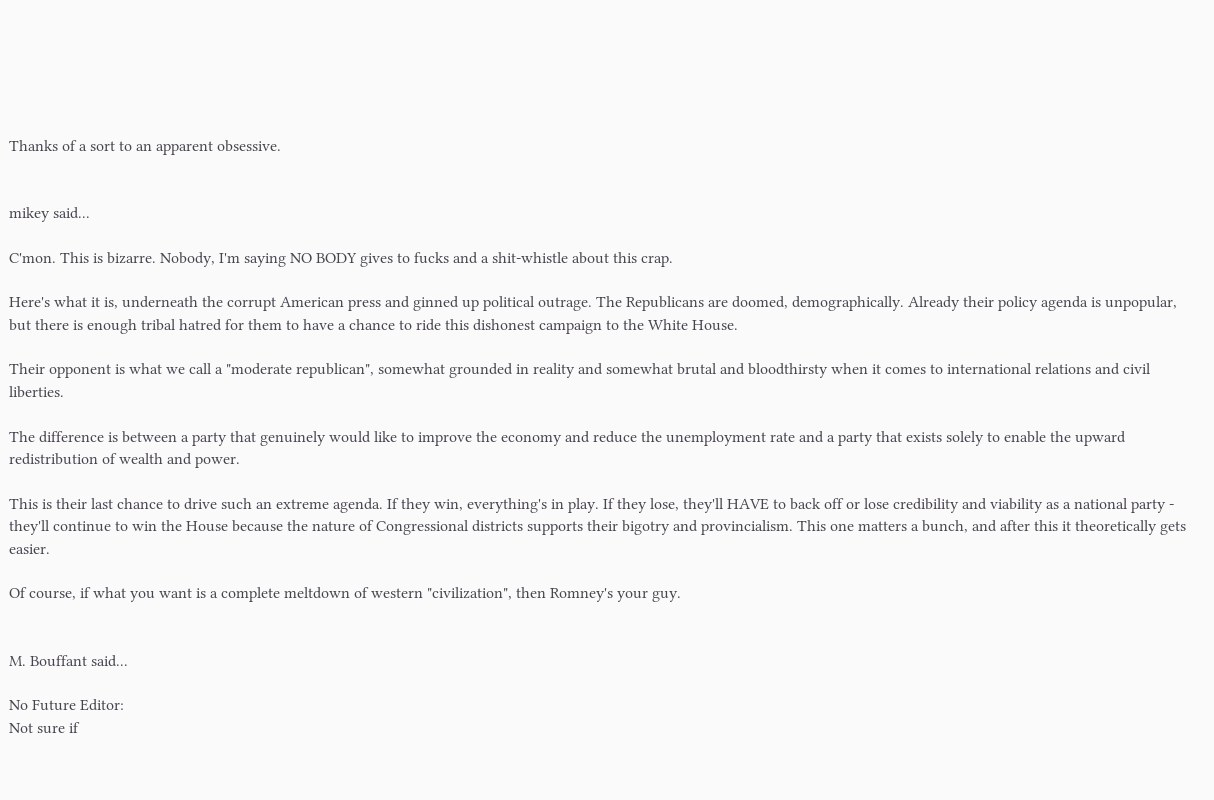Thanks of a sort to an apparent obsessive.


mikey said...

C'mon. This is bizarre. Nobody, I'm saying NO BODY gives to fucks and a shit-whistle about this crap.

Here's what it is, underneath the corrupt American press and ginned up political outrage. The Republicans are doomed, demographically. Already their policy agenda is unpopular, but there is enough tribal hatred for them to have a chance to ride this dishonest campaign to the White House.

Their opponent is what we call a "moderate republican", somewhat grounded in reality and somewhat brutal and bloodthirsty when it comes to international relations and civil liberties.

The difference is between a party that genuinely would like to improve the economy and reduce the unemployment rate and a party that exists solely to enable the upward redistribution of wealth and power.

This is their last chance to drive such an extreme agenda. If they win, everything's in play. If they lose, they'll HAVE to back off or lose credibility and viability as a national party - they'll continue to win the House because the nature of Congressional districts supports their bigotry and provincialism. This one matters a bunch, and after this it theoretically gets easier.

Of course, if what you want is a complete meltdown of western "civilization", then Romney's your guy.


M. Bouffant said...

No Future Editor:
Not sure if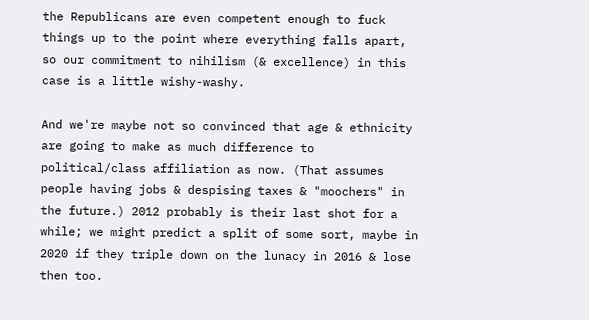the Republicans are even competent enough to fuck things up to the point where everything falls apart, so our commitment to nihilism (& excellence) in this case is a little wishy-washy.

And we're maybe not so convinced that age & ethnicity are going to make as much difference to political/class affiliation as now. (That assumes people having jobs & despising taxes & "moochers" in the future.) 2012 probably is their last shot for a while; we might predict a split of some sort, maybe in 2020 if they triple down on the lunacy in 2016 & lose then too.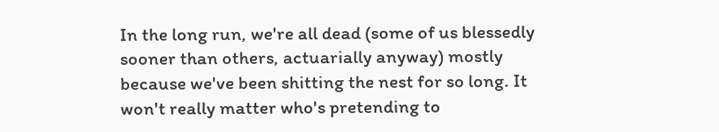In the long run, we're all dead (some of us blessedly sooner than others, actuarially anyway) mostly because we've been shitting the nest for so long. It won't really matter who's pretending to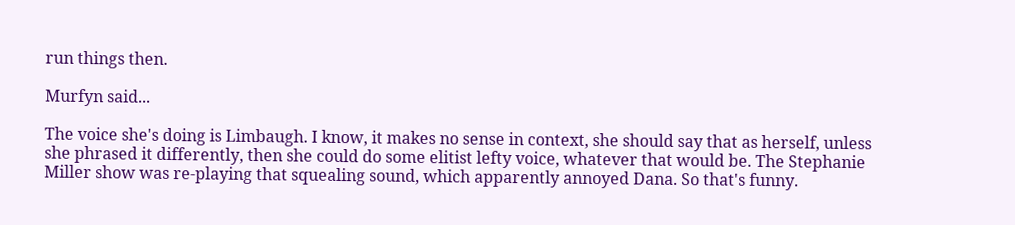run things then.

Murfyn said...

The voice she's doing is Limbaugh. I know, it makes no sense in context, she should say that as herself, unless she phrased it differently, then she could do some elitist lefty voice, whatever that would be. The Stephanie Miller show was re-playing that squealing sound, which apparently annoyed Dana. So that's funny.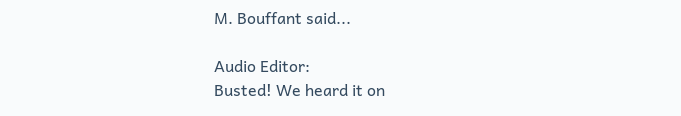M. Bouffant said...

Audio Editor:
Busted! We heard it on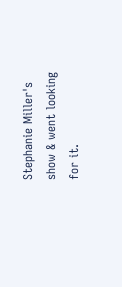Stephanie Miller's show & went looking for it.